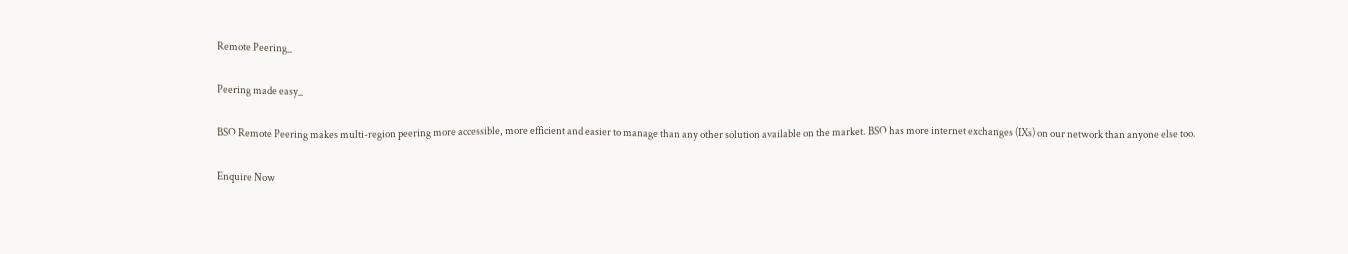Remote Peering_

Peering made easy_

BSO Remote Peering makes multi-region peering more accessible, more efficient and easier to manage than any other solution available on the market. BSO has more internet exchanges (IXs) on our network than anyone else too.

Enquire Now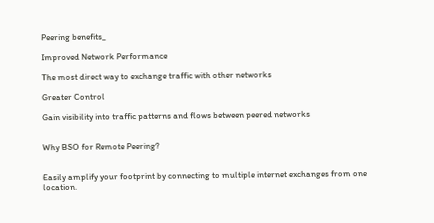Peering benefits_

Improved Network Performance

The most direct way to exchange traffic with other networks

Greater Control

Gain visibility into traffic patterns and flows between peered networks


Why BSO for Remote Peering?


Easily amplify your footprint by connecting to multiple internet exchanges from one location.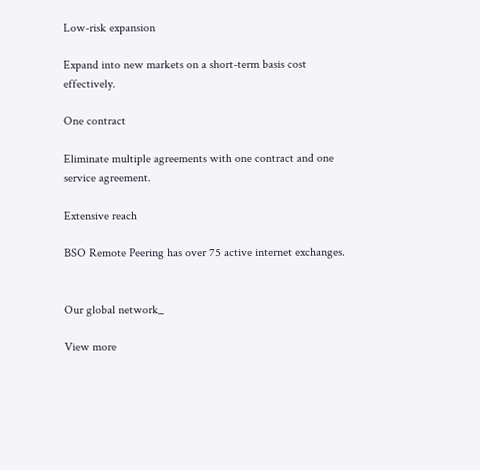Low-risk expansion

Expand into new markets on a short-term basis cost effectively.

One contract

Eliminate multiple agreements with one contract and one service agreement.

Extensive reach

BSO Remote Peering has over 75 active internet exchanges.


Our global network_

View more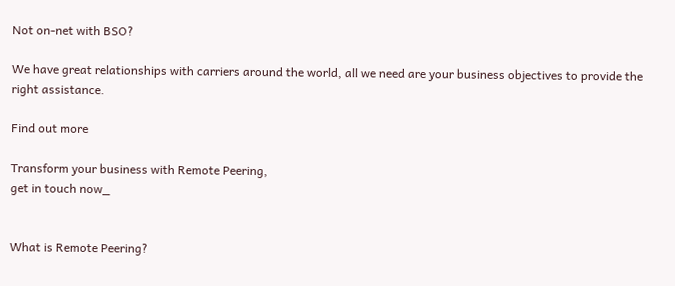Not on-net with BSO?

We have great relationships with carriers around the world, all we need are your business objectives to provide the right assistance.

Find out more

Transform your business with Remote Peering,
get in touch now_


What is Remote Peering?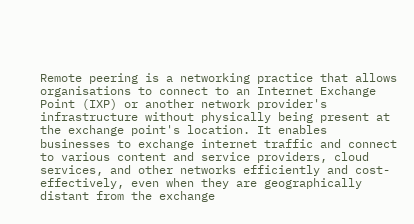Remote peering is a networking practice that allows organisations to connect to an Internet Exchange Point (IXP) or another network provider's infrastructure without physically being present at the exchange point's location. It enables businesses to exchange internet traffic and connect to various content and service providers, cloud services, and other networks efficiently and cost-effectively, even when they are geographically distant from the exchange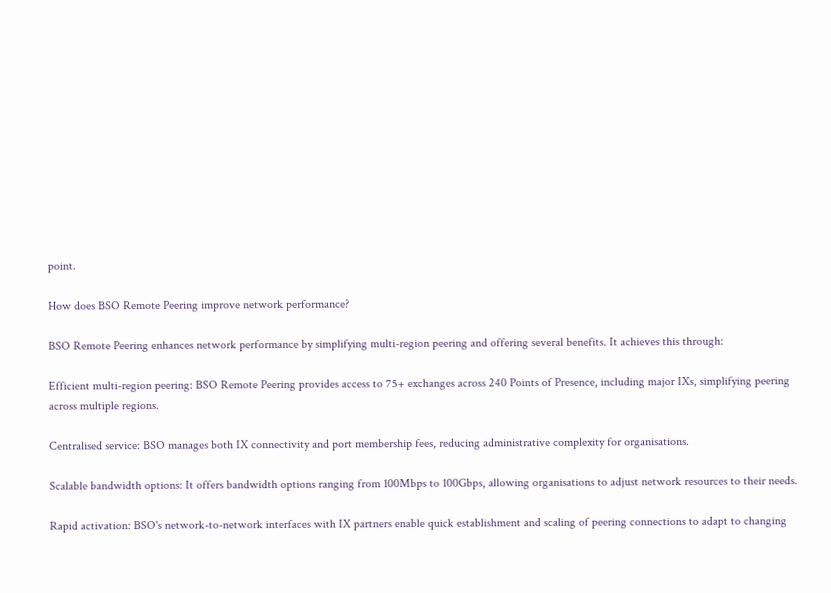point.

How does BSO Remote Peering improve network performance?

BSO Remote Peering enhances network performance by simplifying multi-region peering and offering several benefits. It achieves this through:

Efficient multi-region peering: BSO Remote Peering provides access to 75+ exchanges across 240 Points of Presence, including major IXs, simplifying peering across multiple regions.

Centralised service: BSO manages both IX connectivity and port membership fees, reducing administrative complexity for organisations.

Scalable bandwidth options: It offers bandwidth options ranging from 100Mbps to 100Gbps, allowing organisations to adjust network resources to their needs.

Rapid activation: BSO's network-to-network interfaces with IX partners enable quick establishment and scaling of peering connections to adapt to changing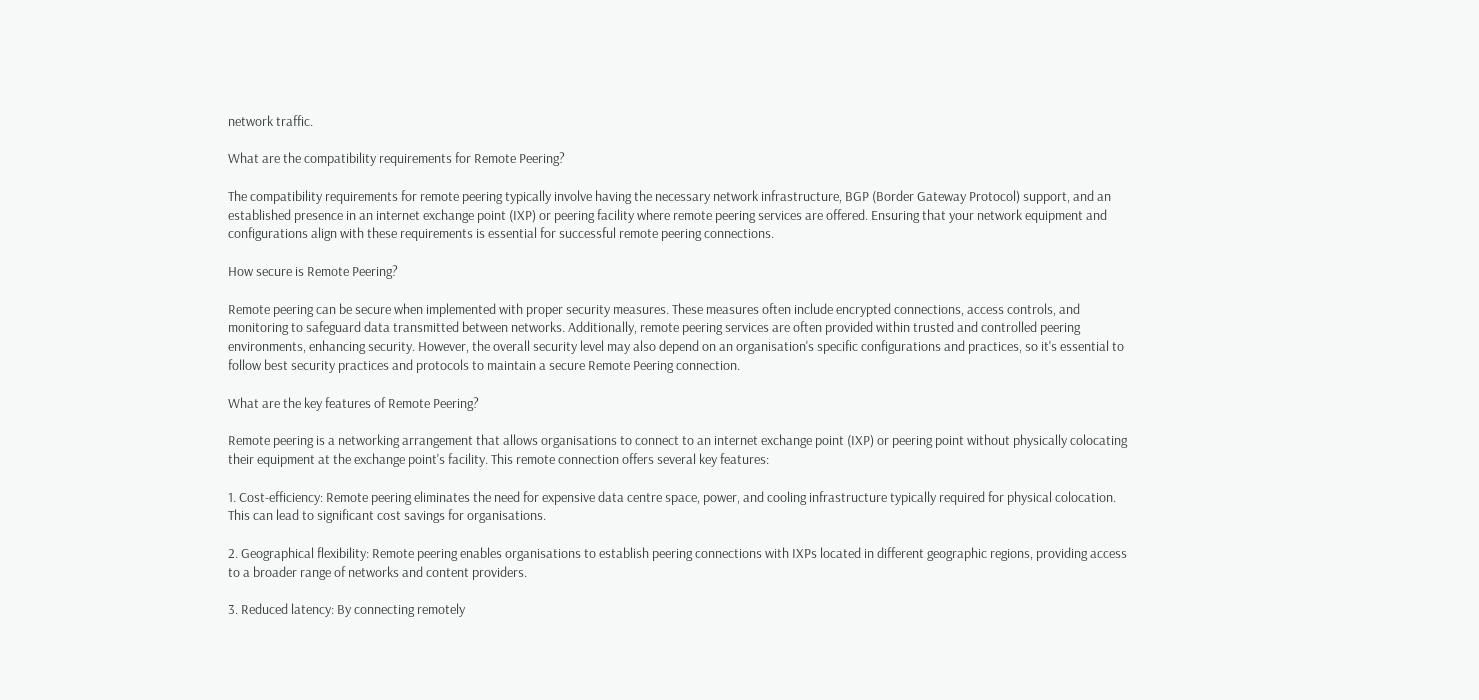network traffic.

What are the compatibility requirements for Remote Peering?

The compatibility requirements for remote peering typically involve having the necessary network infrastructure, BGP (Border Gateway Protocol) support, and an established presence in an internet exchange point (IXP) or peering facility where remote peering services are offered. Ensuring that your network equipment and configurations align with these requirements is essential for successful remote peering connections.

How secure is Remote Peering?

Remote peering can be secure when implemented with proper security measures. These measures often include encrypted connections, access controls, and monitoring to safeguard data transmitted between networks. Additionally, remote peering services are often provided within trusted and controlled peering environments, enhancing security. However, the overall security level may also depend on an organisation's specific configurations and practices, so it's essential to follow best security practices and protocols to maintain a secure Remote Peering connection.

What are the key features of Remote Peering?

Remote peering is a networking arrangement that allows organisations to connect to an internet exchange point (IXP) or peering point without physically colocating their equipment at the exchange point's facility. This remote connection offers several key features:

1. Cost-efficiency: Remote peering eliminates the need for expensive data centre space, power, and cooling infrastructure typically required for physical colocation. This can lead to significant cost savings for organisations.

2. Geographical flexibility: Remote peering enables organisations to establish peering connections with IXPs located in different geographic regions, providing access to a broader range of networks and content providers.

3. Reduced latency: By connecting remotely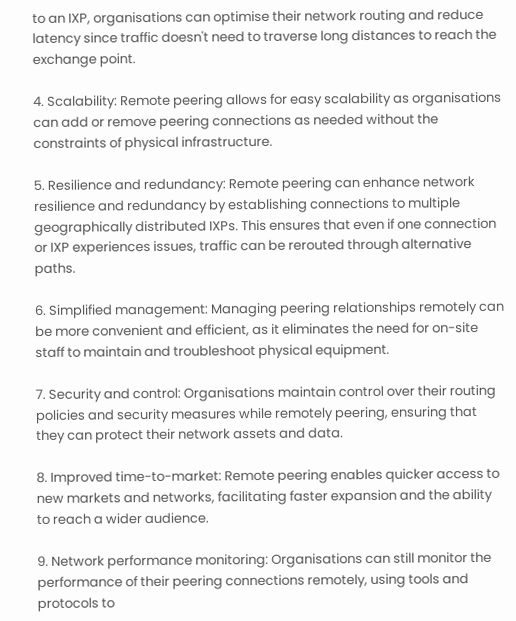to an IXP, organisations can optimise their network routing and reduce latency since traffic doesn't need to traverse long distances to reach the exchange point.

4. Scalability: Remote peering allows for easy scalability as organisations can add or remove peering connections as needed without the constraints of physical infrastructure.

5. Resilience and redundancy: Remote peering can enhance network resilience and redundancy by establishing connections to multiple geographically distributed IXPs. This ensures that even if one connection or IXP experiences issues, traffic can be rerouted through alternative paths.

6. Simplified management: Managing peering relationships remotely can be more convenient and efficient, as it eliminates the need for on-site staff to maintain and troubleshoot physical equipment.

7. Security and control: Organisations maintain control over their routing policies and security measures while remotely peering, ensuring that they can protect their network assets and data.

8. Improved time-to-market: Remote peering enables quicker access to new markets and networks, facilitating faster expansion and the ability to reach a wider audience.

9. Network performance monitoring: Organisations can still monitor the performance of their peering connections remotely, using tools and protocols to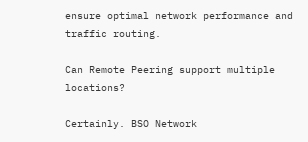ensure optimal network performance and traffic routing.

Can Remote Peering support multiple locations?

Certainly. BSO Network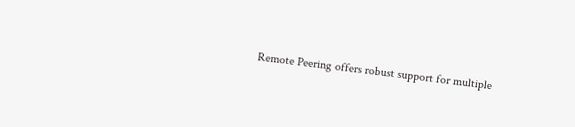Remote Peering offers robust support for multiple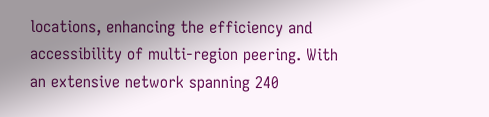locations, enhancing the efficiency and accessibility of multi-region peering. With an extensive network spanning 240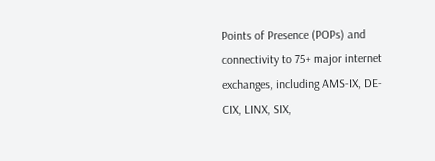Points of Presence (POPs) and connectivity to 75+ major internet exchanges, including AMS-IX, DE-CIX, LINX, SIX,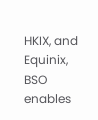HKIX, and Equinix, BSO enables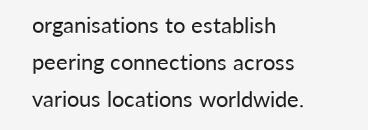organisations to establish peering connections across various locations worldwide.